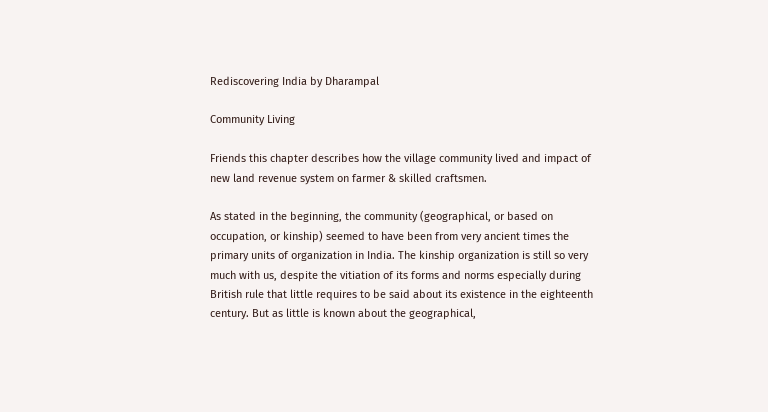Rediscovering India by Dharampal

Community Living

Friends this chapter describes how the village community lived and impact of new land revenue system on farmer & skilled craftsmen.

As stated in the beginning, the community (geographical, or based on occupation, or kinship) seemed to have been from very ancient times the primary units of organization in India. The kinship organization is still so very much with us, despite the vitiation of its forms and norms especially during British rule that little requires to be said about its existence in the eighteenth century. But as little is known about the geographical,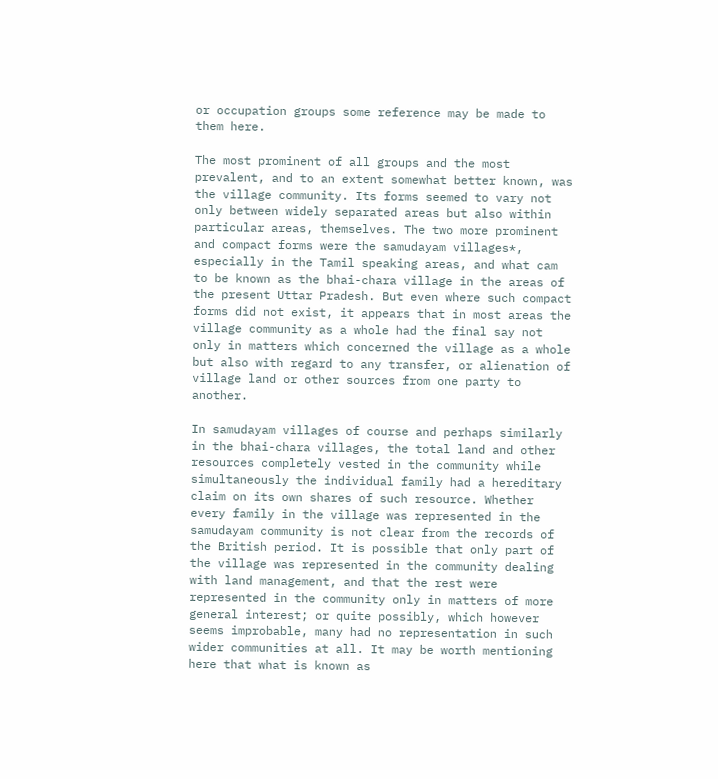or occupation groups some reference may be made to them here.

The most prominent of all groups and the most prevalent, and to an extent somewhat better known, was the village community. Its forms seemed to vary not only between widely separated areas but also within particular areas, themselves. The two more prominent and compact forms were the samudayam villages*, especially in the Tamil speaking areas, and what cam to be known as the bhai-chara village in the areas of the present Uttar Pradesh. But even where such compact forms did not exist, it appears that in most areas the village community as a whole had the final say not only in matters which concerned the village as a whole but also with regard to any transfer, or alienation of village land or other sources from one party to another.

In samudayam villages of course and perhaps similarly in the bhai-chara villages, the total land and other resources completely vested in the community while simultaneously the individual family had a hereditary claim on its own shares of such resource. Whether every family in the village was represented in the samudayam community is not clear from the records of the British period. It is possible that only part of the village was represented in the community dealing with land management, and that the rest were represented in the community only in matters of more general interest; or quite possibly, which however seems improbable, many had no representation in such wider communities at all. It may be worth mentioning here that what is known as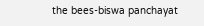the bees-biswa panchayat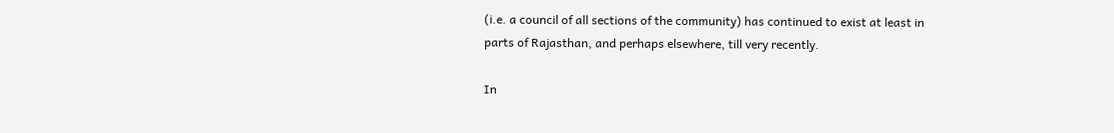(i.e. a council of all sections of the community) has continued to exist at least in parts of Rajasthan, and perhaps elsewhere, till very recently.

In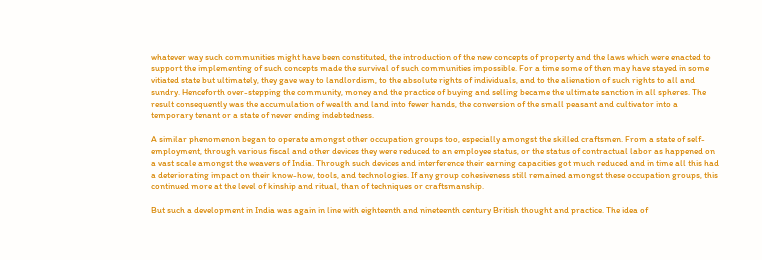whatever way such communities might have been constituted, the introduction of the new concepts of property and the laws which were enacted to support the implementing of such concepts made the survival of such communities impossible. For a time some of then may have stayed in some vitiated state but ultimately, they gave way to landlordism, to the absolute rights of individuals, and to the alienation of such rights to all and sundry. Henceforth over-stepping the community, money and the practice of buying and selling became the ultimate sanction in all spheres. The result consequently was the accumulation of wealth and land into fewer hands, the conversion of the small peasant and cultivator into a temporary tenant or a state of never ending indebtedness.

A similar phenomenon began to operate amongst other occupation groups too, especially amongst the skilled craftsmen. From a state of self-employment, through various fiscal and other devices they were reduced to an employee status, or the status of contractual labor as happened on a vast scale amongst the weavers of India. Through such devices and interference their earning capacities got much reduced and in time all this had a deteriorating impact on their know-how, tools, and technologies. If any group cohesiveness still remained amongst these occupation groups, this continued more at the level of kinship and ritual, than of techniques or craftsmanship.

But such a development in India was again in line with eighteenth and nineteenth century British thought and practice. The idea of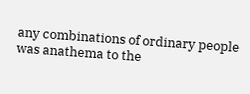any combinations of ordinary people was anathema to the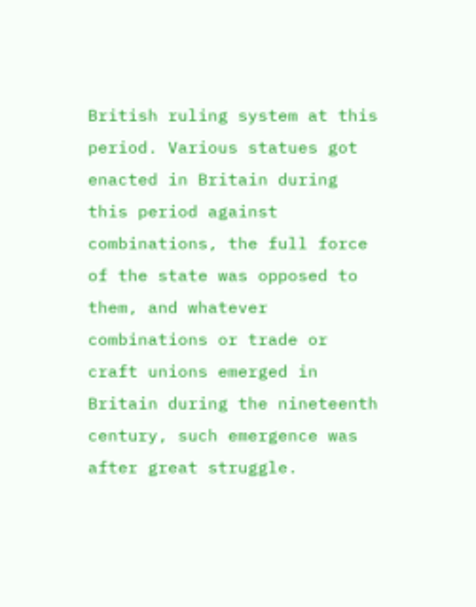British ruling system at this period. Various statues got enacted in Britain during this period against combinations, the full force of the state was opposed to them, and whatever combinations or trade or craft unions emerged in Britain during the nineteenth century, such emergence was after great struggle.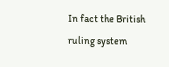In fact the British ruling system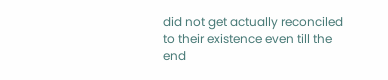did not get actually reconciled to their existence even till the end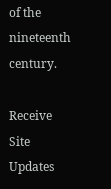of the nineteenth century.

Receive Site Updates